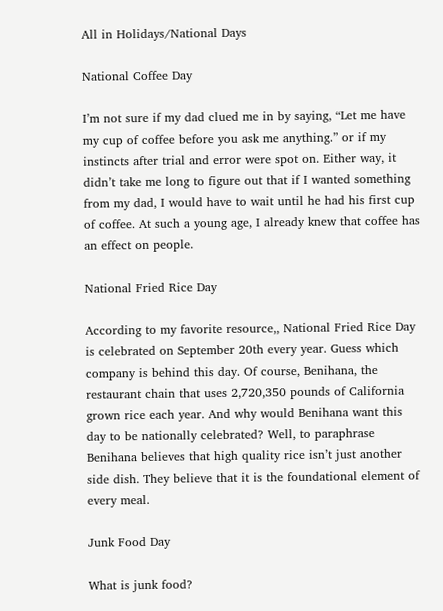All in Holidays/National Days

National Coffee Day

I’m not sure if my dad clued me in by saying, “Let me have my cup of coffee before you ask me anything.” or if my instincts after trial and error were spot on. Either way, it didn’t take me long to figure out that if I wanted something from my dad, I would have to wait until he had his first cup of coffee. At such a young age, I already knew that coffee has an effect on people.

National Fried Rice Day

According to my favorite resource,, National Fried Rice Day is celebrated on September 20th every year. Guess which company is behind this day. Of course, Benihana, the restaurant chain that uses 2,720,350 pounds of California grown rice each year. And why would Benihana want this day to be nationally celebrated? Well, to paraphrase Benihana believes that high quality rice isn’t just another side dish. They believe that it is the foundational element of every meal.

Junk Food Day

What is junk food?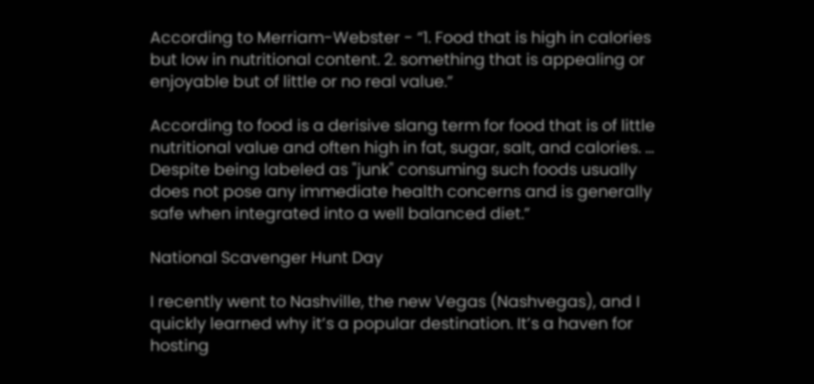According to Merriam-Webster - “1. Food that is high in calories but low in nutritional content. 2. something that is appealing or enjoyable but of little or no real value.”

According to food is a derisive slang term for food that is of little nutritional value and often high in fat, sugar, salt, and calories. ... Despite being labeled as "junk" consuming such foods usually does not pose any immediate health concerns and is generally safe when integrated into a well balanced diet.”

National Scavenger Hunt Day

I recently went to Nashville, the new Vegas (Nashvegas), and I quickly learned why it’s a popular destination. It’s a haven for hosting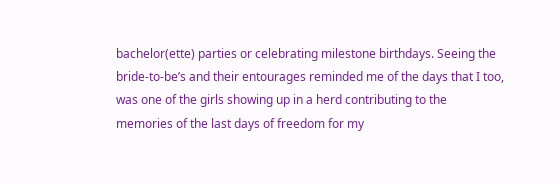bachelor(ette) parties or celebrating milestone birthdays. Seeing the bride-to-be’s and their entourages reminded me of the days that I too, was one of the girls showing up in a herd contributing to the memories of the last days of freedom for my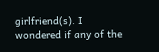girlfriend(s). I wondered if any of the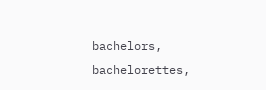bachelors, bachelorettes,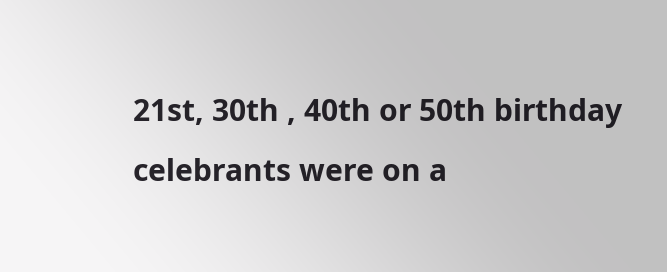21st, 30th , 40th or 50th birthday celebrants were on a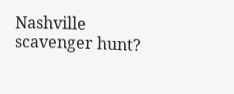Nashville scavenger hunt?